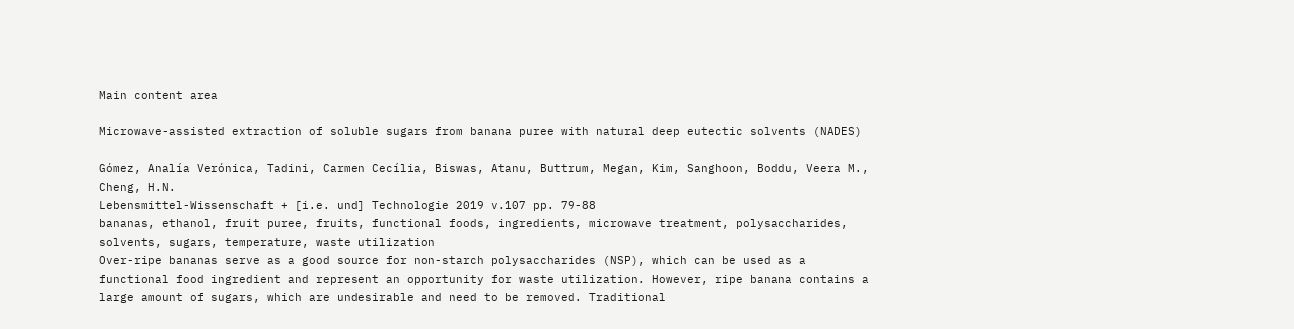Main content area

Microwave-assisted extraction of soluble sugars from banana puree with natural deep eutectic solvents (NADES)

Gómez, Analía Verónica, Tadini, Carmen Cecília, Biswas, Atanu, Buttrum, Megan, Kim, Sanghoon, Boddu, Veera M., Cheng, H.N.
Lebensmittel-Wissenschaft + [i.e. und] Technologie 2019 v.107 pp. 79-88
bananas, ethanol, fruit puree, fruits, functional foods, ingredients, microwave treatment, polysaccharides, solvents, sugars, temperature, waste utilization
Over-ripe bananas serve as a good source for non-starch polysaccharides (NSP), which can be used as a functional food ingredient and represent an opportunity for waste utilization. However, ripe banana contains a large amount of sugars, which are undesirable and need to be removed. Traditional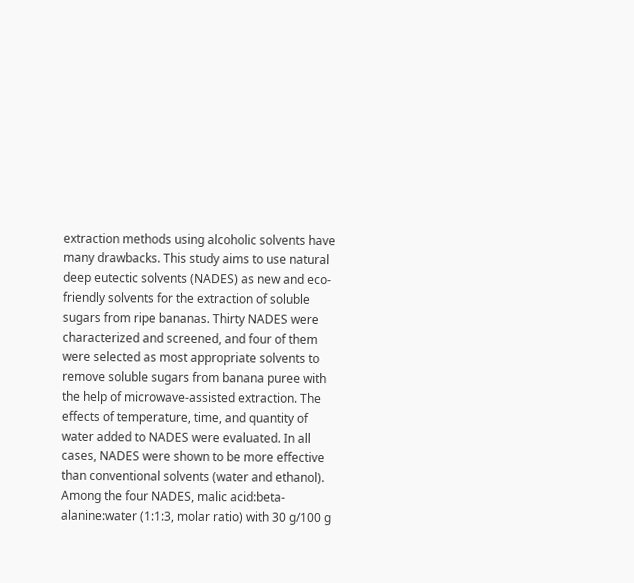extraction methods using alcoholic solvents have many drawbacks. This study aims to use natural deep eutectic solvents (NADES) as new and eco-friendly solvents for the extraction of soluble sugars from ripe bananas. Thirty NADES were characterized and screened, and four of them were selected as most appropriate solvents to remove soluble sugars from banana puree with the help of microwave-assisted extraction. The effects of temperature, time, and quantity of water added to NADES were evaluated. In all cases, NADES were shown to be more effective than conventional solvents (water and ethanol). Among the four NADES, malic acid:beta-alanine:water (1:1:3, molar ratio) with 30 g/100 g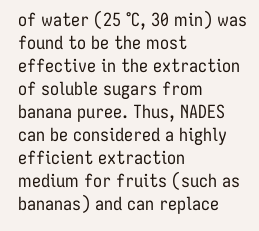of water (25 °C, 30 min) was found to be the most effective in the extraction of soluble sugars from banana puree. Thus, NADES can be considered a highly efficient extraction medium for fruits (such as bananas) and can replace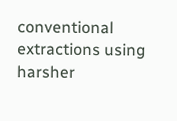conventional extractions using harsher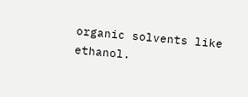organic solvents like ethanol.